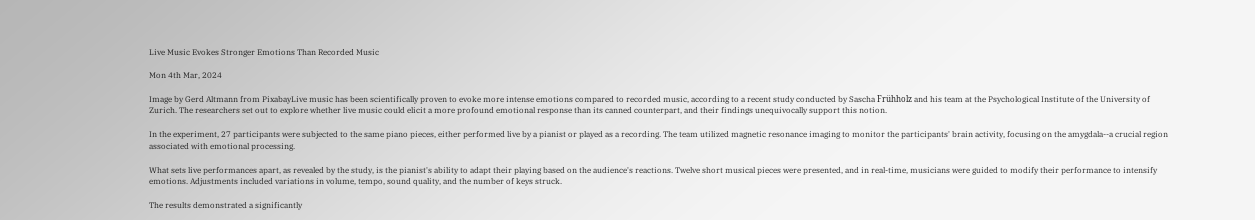Live Music Evokes Stronger Emotions Than Recorded Music

Mon 4th Mar, 2024

Image by Gerd Altmann from PixabayLive music has been scientifically proven to evoke more intense emotions compared to recorded music, according to a recent study conducted by Sascha Frühholz and his team at the Psychological Institute of the University of Zurich. The researchers set out to explore whether live music could elicit a more profound emotional response than its canned counterpart, and their findings unequivocally support this notion.

In the experiment, 27 participants were subjected to the same piano pieces, either performed live by a pianist or played as a recording. The team utilized magnetic resonance imaging to monitor the participants' brain activity, focusing on the amygdala--a crucial region associated with emotional processing.

What sets live performances apart, as revealed by the study, is the pianist's ability to adapt their playing based on the audience's reactions. Twelve short musical pieces were presented, and in real-time, musicians were guided to modify their performance to intensify emotions. Adjustments included variations in volume, tempo, sound quality, and the number of keys struck.

The results demonstrated a significantly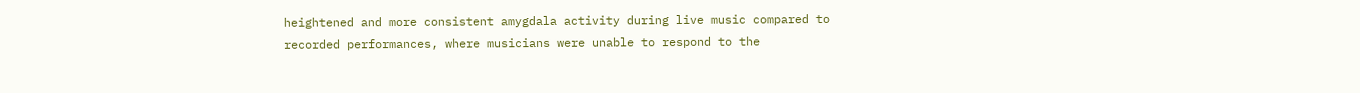heightened and more consistent amygdala activity during live music compared to recorded performances, where musicians were unable to respond to the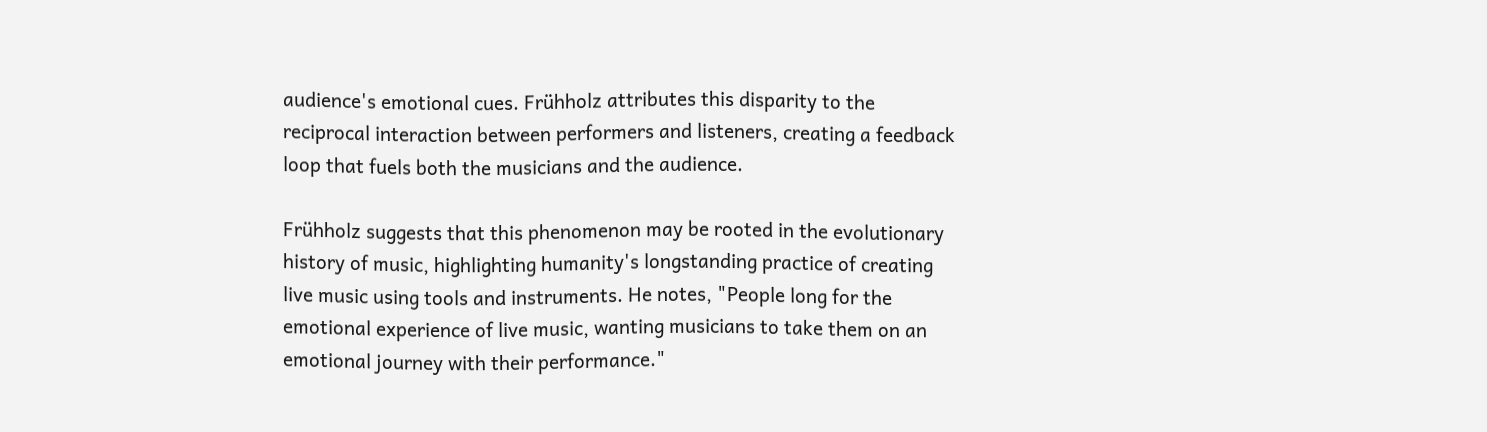audience's emotional cues. Frühholz attributes this disparity to the reciprocal interaction between performers and listeners, creating a feedback loop that fuels both the musicians and the audience.

Frühholz suggests that this phenomenon may be rooted in the evolutionary history of music, highlighting humanity's longstanding practice of creating live music using tools and instruments. He notes, "People long for the emotional experience of live music, wanting musicians to take them on an emotional journey with their performance."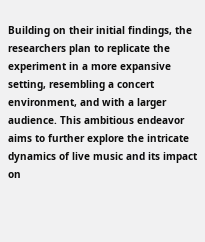Building on their initial findings, the researchers plan to replicate the experiment in a more expansive setting, resembling a concert environment, and with a larger audience. This ambitious endeavor aims to further explore the intricate dynamics of live music and its impact on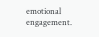emotional engagement.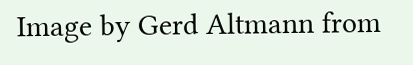Image by Gerd Altmann from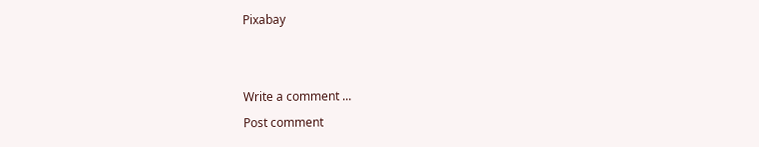Pixabay


Write a comment ...
Post comment